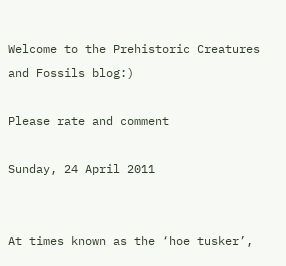Welcome to the Prehistoric Creatures and Fossils blog:)

Please rate and comment

Sunday, 24 April 2011


At times known as the ‘hoe tusker’,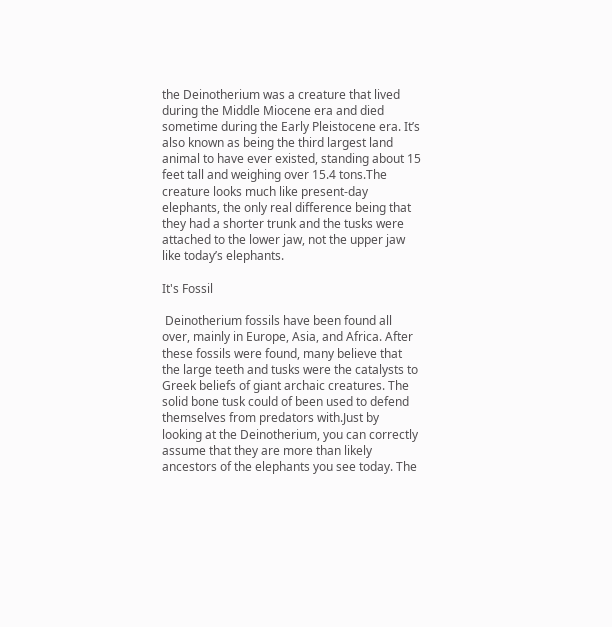the Deinotherium was a creature that lived during the Middle Miocene era and died sometime during the Early Pleistocene era. It’s also known as being the third largest land animal to have ever existed, standing about 15 feet tall and weighing over 15.4 tons.The creature looks much like present-day elephants, the only real difference being that they had a shorter trunk and the tusks were attached to the lower jaw, not the upper jaw like today’s elephants.

It's Fossil

 Deinotherium fossils have been found all over, mainly in Europe, Asia, and Africa. After these fossils were found, many believe that the large teeth and tusks were the catalysts to Greek beliefs of giant archaic creatures. The solid bone tusk could of been used to defend themselves from predators with.Just by looking at the Deinotherium, you can correctly assume that they are more than likely ancestors of the elephants you see today. The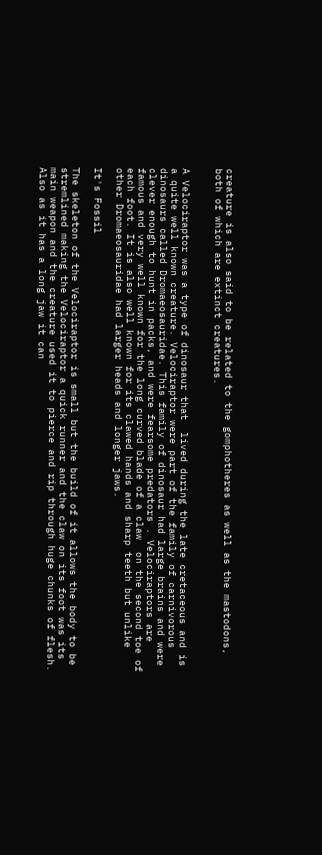creature is also said to be related to the gomphotheres as well as the mastodons, both of which are extinct creatures.


A Velociraptor was a type of dinosaur that  lived during the late cretaceous and is a quite well known creature. Velociraptor were part of the family of carnivorous dinosaurs called Dromaeosauridae. This family of dinosaur had large brains and were clever enough to hunt in packs, and were fearsome predators . Velociraptors are famous and very well known for the long curved blade of a claw  on the second toe of each foot. It is also well known for its clawed hands and sharp teeth but unlike other Dromaeosauridae had larger heads and longer jaws.

It's Fossil

The skeleton of the Velociraptor is small but the build of it allows the body to be stremlined making the Velociraptor a quick runner and the claw on its foot was its main weapon and the creature used it to pierce and rip through huge chunks of flesh. Also as it has a long jaw it can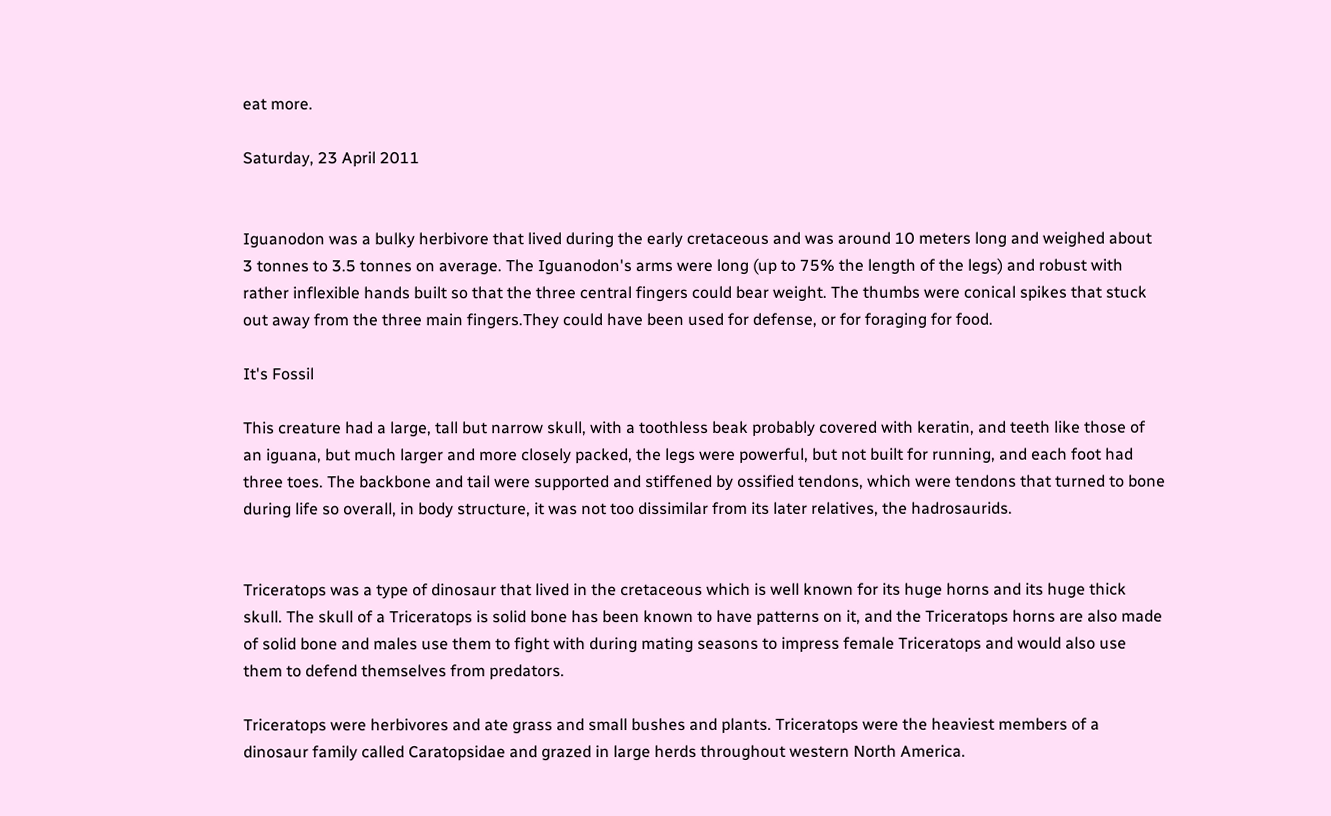eat more.

Saturday, 23 April 2011


Iguanodon was a bulky herbivore that lived during the early cretaceous and was around 10 meters long and weighed about 3 tonnes to 3.5 tonnes on average. The Iguanodon's arms were long (up to 75% the length of the legs) and robust with rather inflexible hands built so that the three central fingers could bear weight. The thumbs were conical spikes that stuck out away from the three main fingers.They could have been used for defense, or for foraging for food.

It's Fossil

This creature had a large, tall but narrow skull, with a toothless beak probably covered with keratin, and teeth like those of an iguana, but much larger and more closely packed, the legs were powerful, but not built for running, and each foot had three toes. The backbone and tail were supported and stiffened by ossified tendons, which were tendons that turned to bone during life so overall, in body structure, it was not too dissimilar from its later relatives, the hadrosaurids.


Triceratops was a type of dinosaur that lived in the cretaceous which is well known for its huge horns and its huge thick skull. The skull of a Triceratops is solid bone has been known to have patterns on it, and the Triceratops horns are also made of solid bone and males use them to fight with during mating seasons to impress female Triceratops and would also use them to defend themselves from predators.

Triceratops were herbivores and ate grass and small bushes and plants. Triceratops were the heaviest members of a dinosaur family called Caratopsidae and grazed in large herds throughout western North America.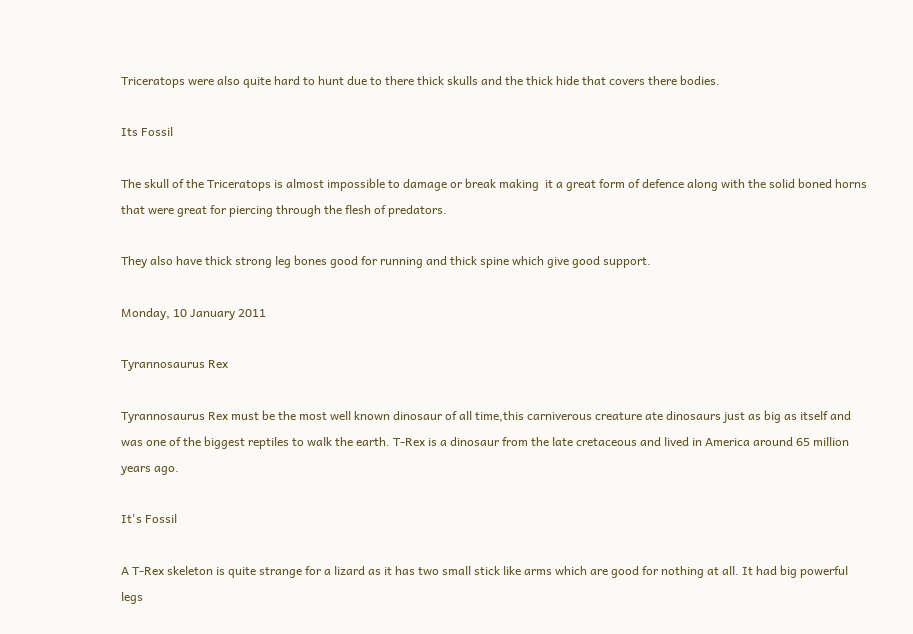Triceratops were also quite hard to hunt due to there thick skulls and the thick hide that covers there bodies.

Its Fossil

The skull of the Triceratops is almost impossible to damage or break making  it a great form of defence along with the solid boned horns  that were great for piercing through the flesh of predators.

They also have thick strong leg bones good for running and thick spine which give good support.

Monday, 10 January 2011

Tyrannosaurus Rex

Tyrannosaurus Rex must be the most well known dinosaur of all time,this carniverous creature ate dinosaurs just as big as itself and was one of the biggest reptiles to walk the earth. T-Rex is a dinosaur from the late cretaceous and lived in America around 65 million years ago.

It's Fossil

A T-Rex skeleton is quite strange for a lizard as it has two small stick like arms which are good for nothing at all. It had big powerful legs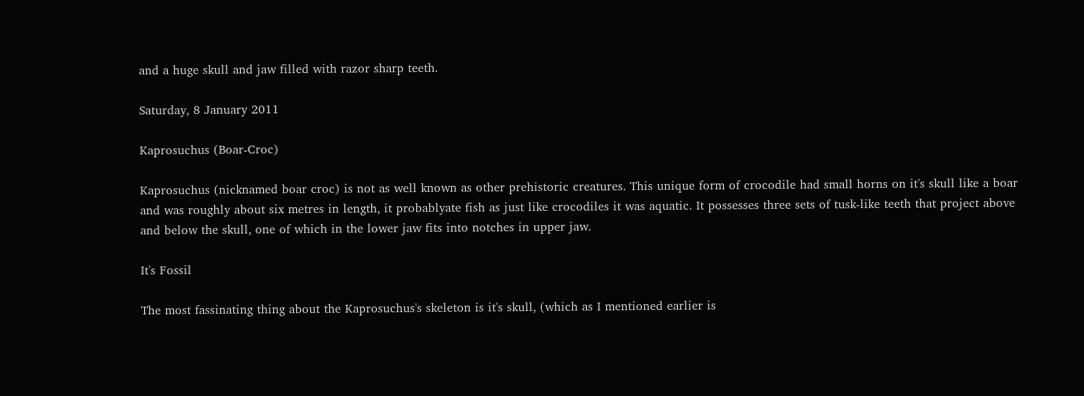and a huge skull and jaw filled with razor sharp teeth.

Saturday, 8 January 2011

Kaprosuchus (Boar-Croc)

Kaprosuchus (nicknamed boar croc) is not as well known as other prehistoric creatures. This unique form of crocodile had small horns on it's skull like a boar and was roughly about six metres in length, it probablyate fish as just like crocodiles it was aquatic. It possesses three sets of tusk-like teeth that project above and below the skull, one of which in the lower jaw fits into notches in upper jaw.

It's Fossil

The most fassinating thing about the Kaprosuchus's skeleton is it's skull, (which as I mentioned earlier is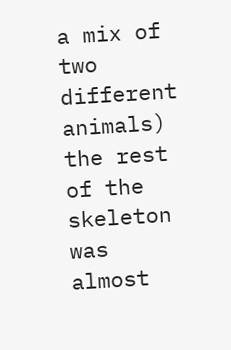a mix of two different animals) the rest of the skeleton was almost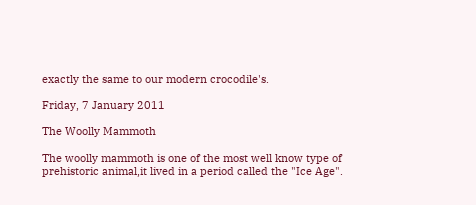exactly the same to our modern crocodile's.

Friday, 7 January 2011

The Woolly Mammoth

The woolly mammoth is one of the most well know type of prehistoric animal,it lived in a period called the "Ice Age".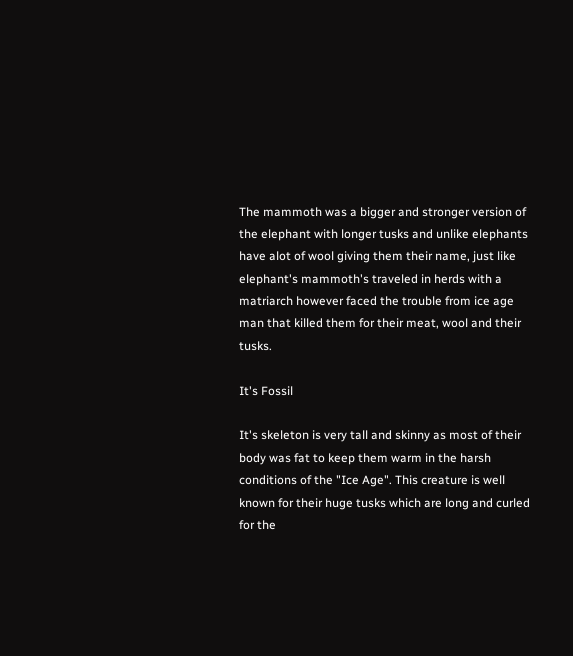The mammoth was a bigger and stronger version of the elephant with longer tusks and unlike elephants have alot of wool giving them their name, just like elephant's mammoth's traveled in herds with a matriarch however faced the trouble from ice age man that killed them for their meat, wool and their tusks.

It's Fossil

It's skeleton is very tall and skinny as most of their body was fat to keep them warm in the harsh conditions of the "Ice Age". This creature is well known for their huge tusks which are long and curled for the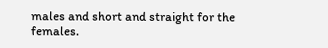males and short and straight for the females.